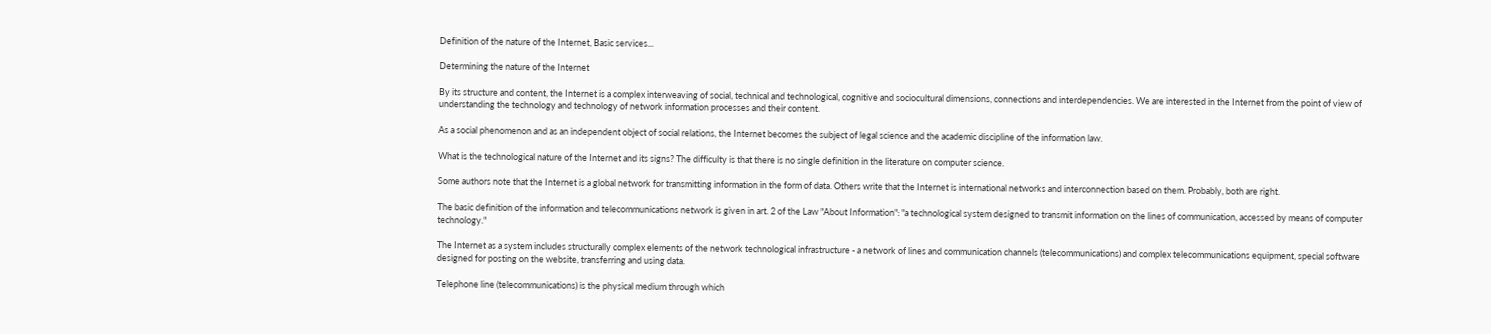Definition of the nature of the Internet, Basic services...

Determining the nature of the Internet

By its structure and content, the Internet is a complex interweaving of social, technical and technological, cognitive and sociocultural dimensions, connections and interdependencies. We are interested in the Internet from the point of view of understanding the technology and technology of network information processes and their content.

As a social phenomenon and as an independent object of social relations, the Internet becomes the subject of legal science and the academic discipline of the information law.

What is the technological nature of the Internet and its signs? The difficulty is that there is no single definition in the literature on computer science.

Some authors note that the Internet is a global network for transmitting information in the form of data. Others write that the Internet is international networks and interconnection based on them. Probably, both are right.

The basic definition of the information and telecommunications network is given in art. 2 of the Law "About Information": "a technological system designed to transmit information on the lines of communication, accessed by means of computer technology."

The Internet as a system includes structurally complex elements of the network technological infrastructure - a network of lines and communication channels (telecommunications) and complex telecommunications equipment, special software designed for posting on the website, transferring and using data.

Telephone line (telecommunications) is the physical medium through which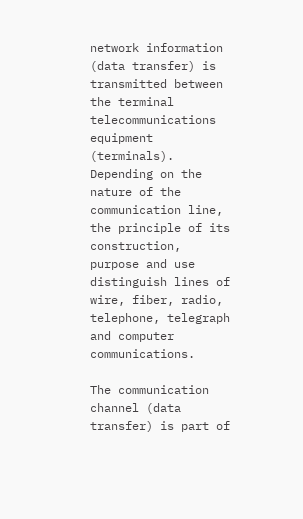network information (data transfer) is transmitted between the terminal telecommunications equipment (terminals). Depending on the nature of the communication line, the principle of its construction, purpose and use distinguish lines of wire, fiber, radio, telephone, telegraph and computer communications.

The communication channel (data transfer) is part of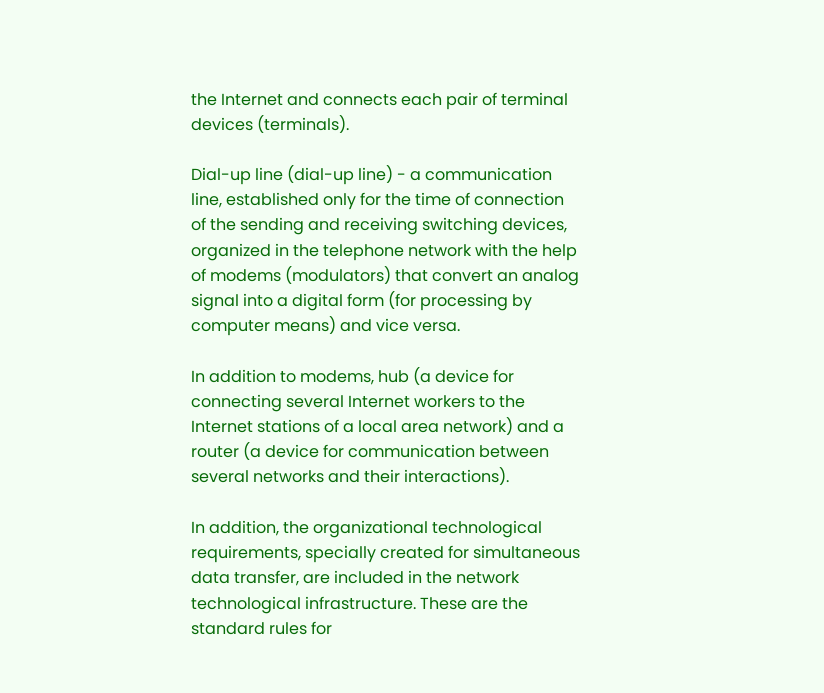the Internet and connects each pair of terminal devices (terminals).

Dial-up line (dial-up line) - a communication line, established only for the time of connection of the sending and receiving switching devices, organized in the telephone network with the help of modems (modulators) that convert an analog signal into a digital form (for processing by computer means) and vice versa.

In addition to modems, hub (a device for connecting several Internet workers to the Internet stations of a local area network) and a router (a device for communication between several networks and their interactions).

In addition, the organizational technological requirements, specially created for simultaneous data transfer, are included in the network technological infrastructure. These are the standard rules for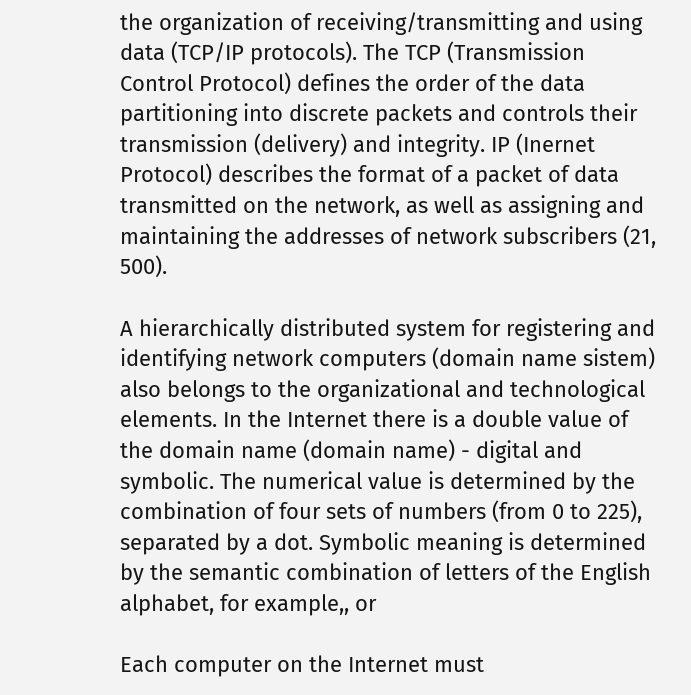the organization of receiving/transmitting and using data (TCP/IP protocols). The TCP (Transmission Control Protocol) defines the order of the data partitioning into discrete packets and controls their transmission (delivery) and integrity. IP (Inernet Protocol) describes the format of a packet of data transmitted on the network, as well as assigning and maintaining the addresses of network subscribers (21, 500).

A hierarchically distributed system for registering and identifying network computers (domain name sistem) also belongs to the organizational and technological elements. In the Internet there is a double value of the domain name (domain name) - digital and symbolic. The numerical value is determined by the combination of four sets of numbers (from 0 to 225), separated by a dot. Symbolic meaning is determined by the semantic combination of letters of the English alphabet, for example,, or

Each computer on the Internet must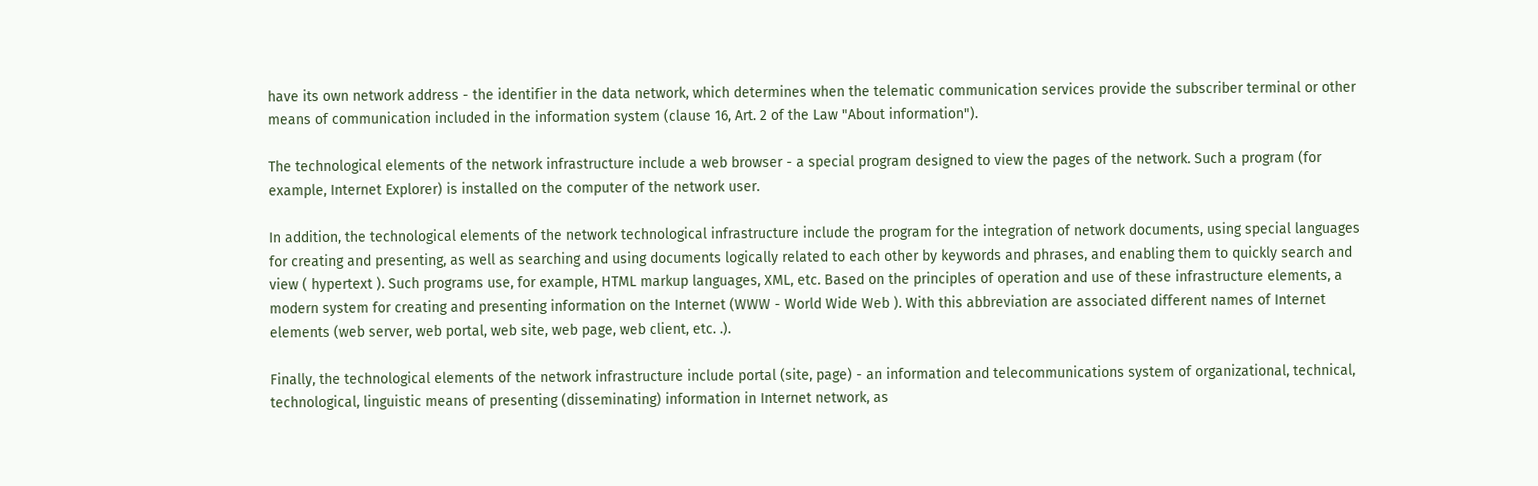have its own network address - the identifier in the data network, which determines when the telematic communication services provide the subscriber terminal or other means of communication included in the information system (clause 16, Art. 2 of the Law "About information").

The technological elements of the network infrastructure include a web browser - a special program designed to view the pages of the network. Such a program (for example, Internet Explorer) is installed on the computer of the network user.

In addition, the technological elements of the network technological infrastructure include the program for the integration of network documents, using special languages for creating and presenting, as well as searching and using documents logically related to each other by keywords and phrases, and enabling them to quickly search and view ( hypertext ). Such programs use, for example, HTML markup languages, XML, etc. Based on the principles of operation and use of these infrastructure elements, a modern system for creating and presenting information on the Internet (WWW - World Wide Web ). With this abbreviation are associated different names of Internet elements (web server, web portal, web site, web page, web client, etc. .).

Finally, the technological elements of the network infrastructure include portal (site, page) - an information and telecommunications system of organizational, technical, technological, linguistic means of presenting (disseminating) information in Internet network, as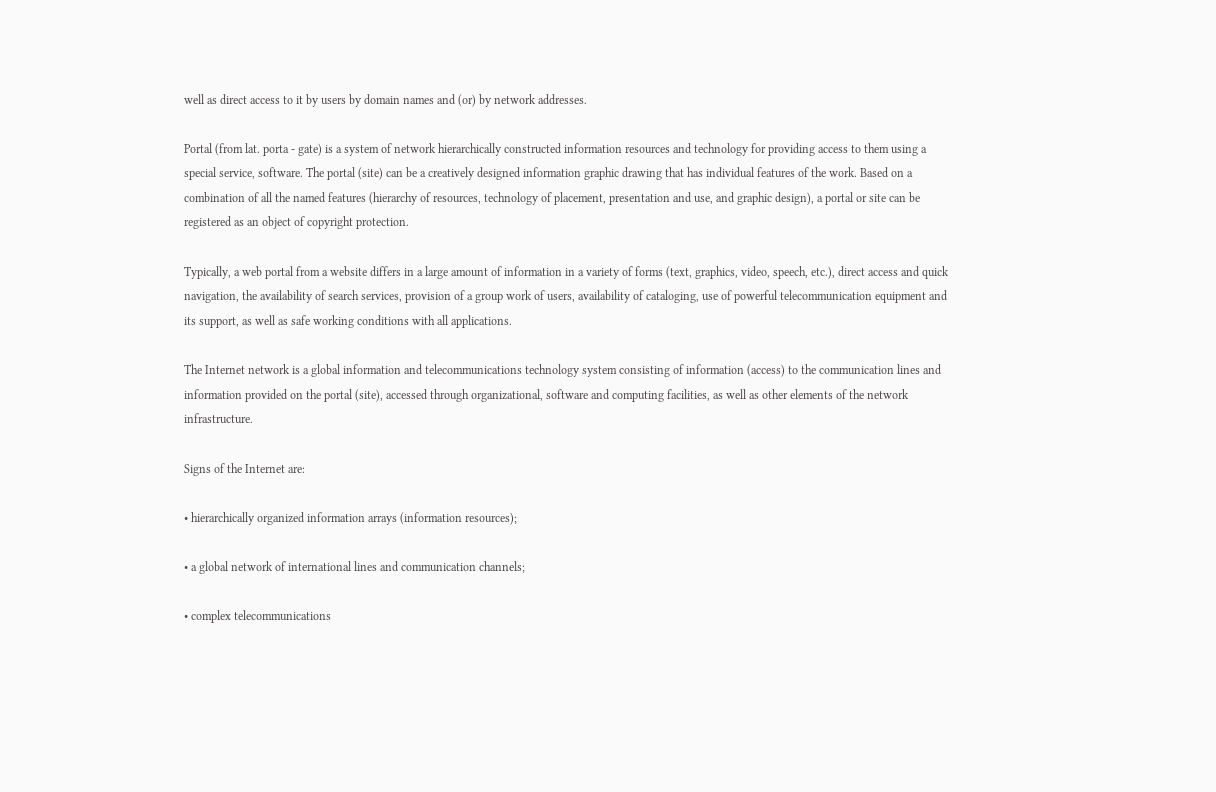well as direct access to it by users by domain names and (or) by network addresses.

Portal (from lat. porta - gate) is a system of network hierarchically constructed information resources and technology for providing access to them using a special service, software. The portal (site) can be a creatively designed information graphic drawing that has individual features of the work. Based on a combination of all the named features (hierarchy of resources, technology of placement, presentation and use, and graphic design), a portal or site can be registered as an object of copyright protection.

Typically, a web portal from a website differs in a large amount of information in a variety of forms (text, graphics, video, speech, etc.), direct access and quick navigation, the availability of search services, provision of a group work of users, availability of cataloging, use of powerful telecommunication equipment and its support, as well as safe working conditions with all applications.

The Internet network is a global information and telecommunications technology system consisting of information (access) to the communication lines and information provided on the portal (site), accessed through organizational, software and computing facilities, as well as other elements of the network infrastructure.

Signs of the Internet are:

• hierarchically organized information arrays (information resources);

• a global network of international lines and communication channels;

• complex telecommunications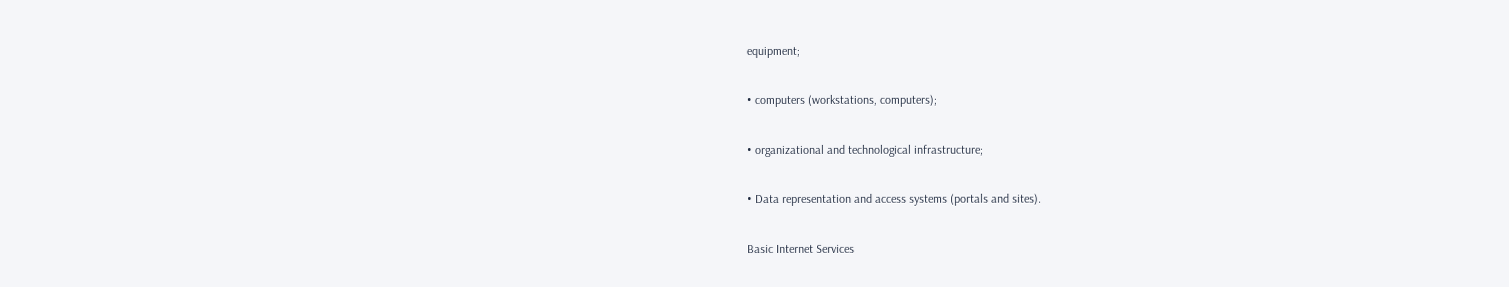equipment;

• computers (workstations, computers);

• organizational and technological infrastructure;

• Data representation and access systems (portals and sites).

Basic Internet Services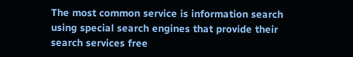The most common service is information search using special search engines that provide their search services free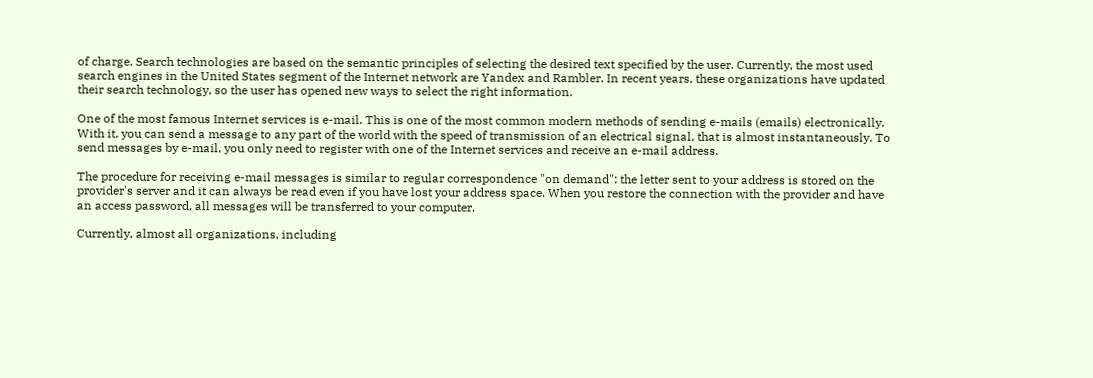of charge. Search technologies are based on the semantic principles of selecting the desired text specified by the user. Currently, the most used search engines in the United States segment of the Internet network are Yandex and Rambler. In recent years, these organizations have updated their search technology, so the user has opened new ways to select the right information.

One of the most famous Internet services is e-mail. This is one of the most common modern methods of sending e-mails (emails) electronically. With it, you can send a message to any part of the world with the speed of transmission of an electrical signal, that is almost instantaneously. To send messages by e-mail, you only need to register with one of the Internet services and receive an e-mail address.

The procedure for receiving e-mail messages is similar to regular correspondence "on demand": the letter sent to your address is stored on the provider's server and it can always be read even if you have lost your address space. When you restore the connection with the provider and have an access password, all messages will be transferred to your computer.

Currently, almost all organizations, including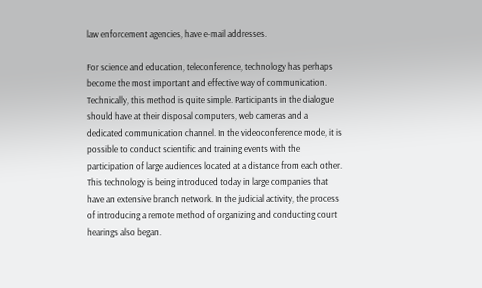law enforcement agencies, have e-mail addresses.

For science and education, teleconference, technology has perhaps become the most important and effective way of communication. Technically, this method is quite simple. Participants in the dialogue should have at their disposal computers, web cameras and a dedicated communication channel. In the videoconference mode, it is possible to conduct scientific and training events with the participation of large audiences located at a distance from each other. This technology is being introduced today in large companies that have an extensive branch network. In the judicial activity, the process of introducing a remote method of organizing and conducting court hearings also began.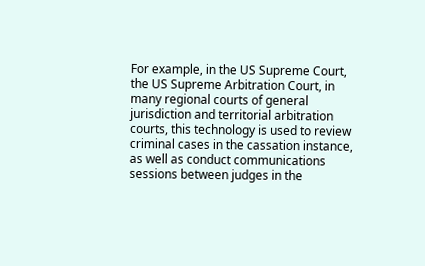For example, in the US Supreme Court, the US Supreme Arbitration Court, in many regional courts of general jurisdiction and territorial arbitration courts, this technology is used to review criminal cases in the cassation instance, as well as conduct communications sessions between judges in the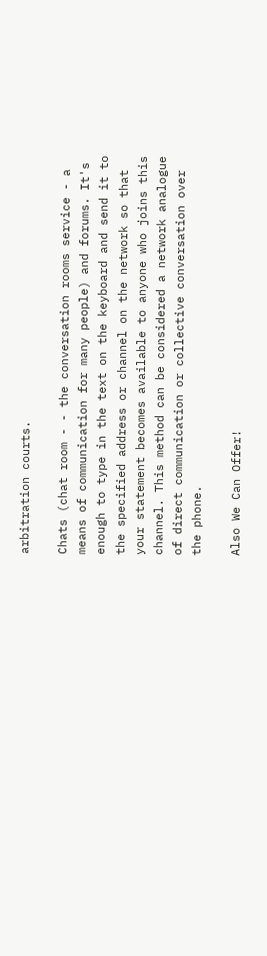arbitration courts.

Chats (chat room - - the conversation rooms service - a means of communication for many people) and forums. It's enough to type in the text on the keyboard and send it to the specified address or channel on the network so that your statement becomes available to anyone who joins this channel. This method can be considered a network analogue of direct communication or collective conversation over the phone.

Also We Can Offer!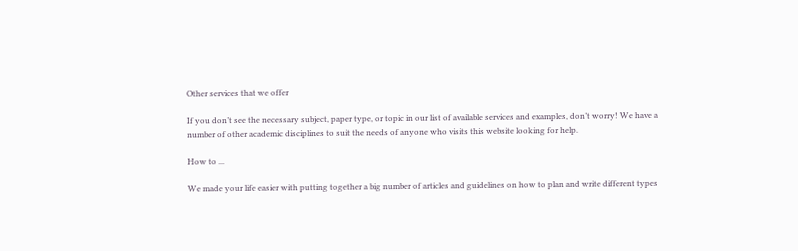Other services that we offer

If you don’t see the necessary subject, paper type, or topic in our list of available services and examples, don’t worry! We have a number of other academic disciplines to suit the needs of anyone who visits this website looking for help.

How to ...

We made your life easier with putting together a big number of articles and guidelines on how to plan and write different types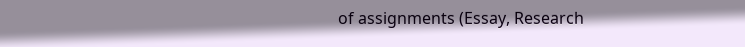of assignments (Essay, Research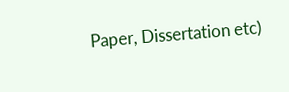Paper, Dissertation etc)